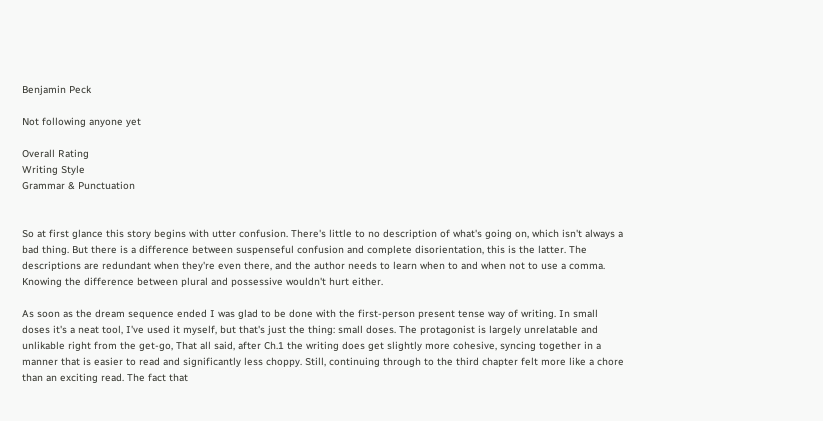Benjamin Peck

Not following anyone yet

Overall Rating
Writing Style
Grammar & Punctuation


So at first glance this story begins with utter confusion. There's little to no description of what's going on, which isn't always a bad thing. But there is a difference between suspenseful confusion and complete disorientation, this is the latter. The descriptions are redundant when they're even there, and the author needs to learn when to and when not to use a comma. Knowing the difference between plural and possessive wouldn't hurt either.

As soon as the dream sequence ended I was glad to be done with the first-person present tense way of writing. In small doses it's a neat tool, I've used it myself, but that's just the thing: small doses. The protagonist is largely unrelatable and unlikable right from the get-go, That all said, after Ch.1 the writing does get slightly more cohesive, syncing together in a manner that is easier to read and significantly less choppy. Still, continuing through to the third chapter felt more like a chore than an exciting read. The fact that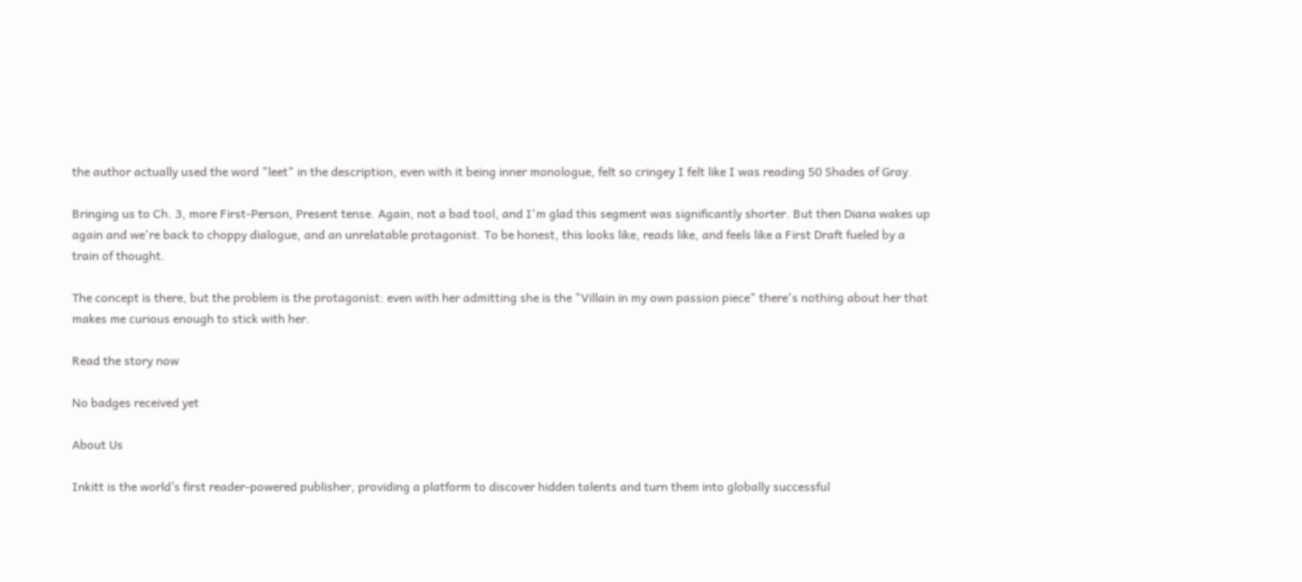the author actually used the word "leet" in the description, even with it being inner monologue, felt so cringey I felt like I was reading 50 Shades of Gray.

Bringing us to Ch. 3, more First-Person, Present tense. Again, not a bad tool, and I'm glad this segment was significantly shorter. But then Diana wakes up again and we're back to choppy dialogue, and an unrelatable protagonist. To be honest, this looks like, reads like, and feels like a First Draft fueled by a train of thought.

The concept is there, but the problem is the protagonist: even with her admitting she is the "Villain in my own passion piece" there's nothing about her that makes me curious enough to stick with her.

Read the story now

No badges received yet

About Us

Inkitt is the world’s first reader-powered publisher, providing a platform to discover hidden talents and turn them into globally successful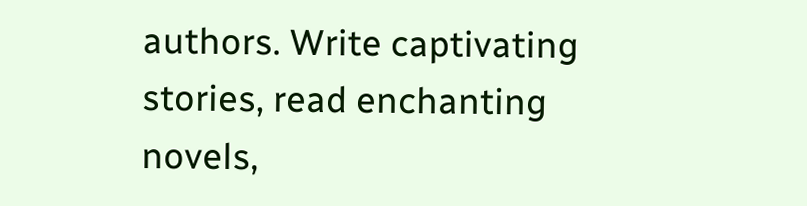authors. Write captivating stories, read enchanting novels,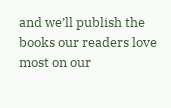and we’ll publish the books our readers love most on our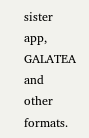sister app, GALATEA and other formats.